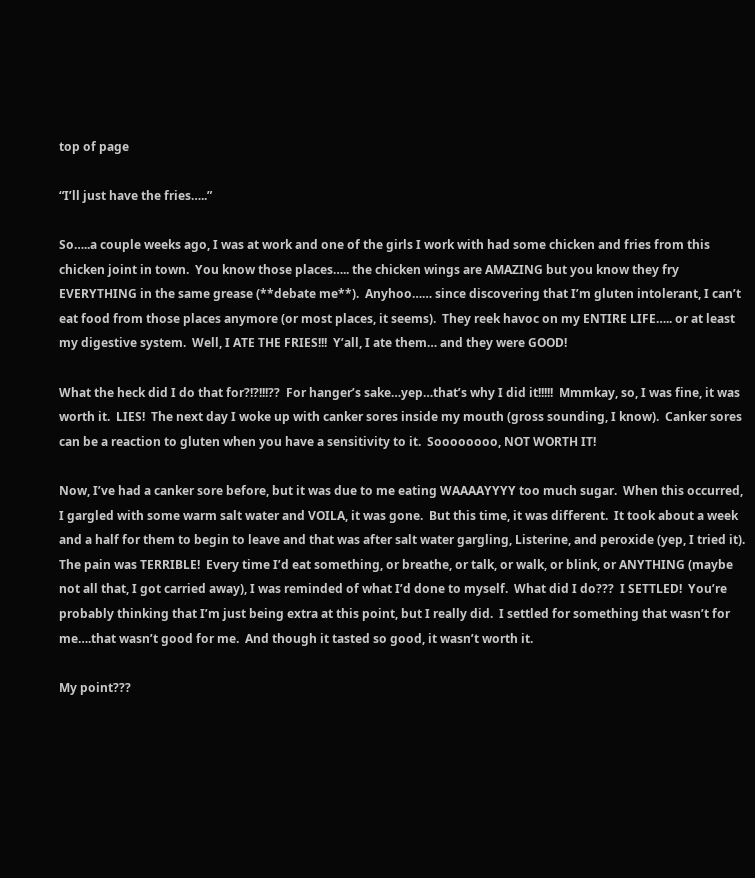top of page

“I’ll just have the fries…..”

So…..a couple weeks ago, I was at work and one of the girls I work with had some chicken and fries from this chicken joint in town.  You know those places….. the chicken wings are AMAZING but you know they fry EVERYTHING in the same grease (**debate me**).  Anyhoo…… since discovering that I’m gluten intolerant, I can’t eat food from those places anymore (or most places, it seems).  They reek havoc on my ENTIRE LIFE….. or at least my digestive system.  Well, I ATE THE FRIES!!!  Y’all, I ate them… and they were GOOD!

What the heck did I do that for?!?!!!??  For hanger’s sake…yep…that’s why I did it!!!!!  Mmmkay, so, I was fine, it was worth it.  LIES!  The next day I woke up with canker sores inside my mouth (gross sounding, I know).  Canker sores can be a reaction to gluten when you have a sensitivity to it.  Soooooooo, NOT WORTH IT!

Now, I’ve had a canker sore before, but it was due to me eating WAAAAYYYY too much sugar.  When this occurred, I gargled with some warm salt water and VOILA, it was gone.  But this time, it was different.  It took about a week and a half for them to begin to leave and that was after salt water gargling, Listerine, and peroxide (yep, I tried it).  The pain was TERRIBLE!  Every time I’d eat something, or breathe, or talk, or walk, or blink, or ANYTHING (maybe not all that, I got carried away), I was reminded of what I’d done to myself.  What did I do???  I SETTLED!  You’re probably thinking that I’m just being extra at this point, but I really did.  I settled for something that wasn’t for me….that wasn’t good for me.  And though it tasted so good, it wasn’t worth it.

My point???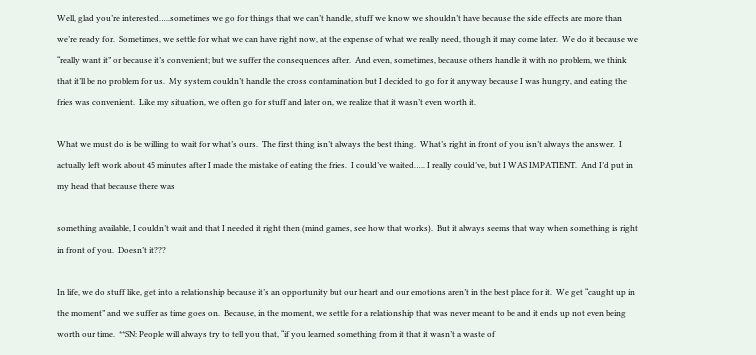Well, glad you’re interested…..sometimes we go for things that we can’t handle, stuff we know we shouldn’t have because the side effects are more than we’re ready for.  Sometimes, we settle for what we can have right now, at the expense of what we really need, though it may come later.  We do it because we “really want it” or because it’s convenient; but we suffer the consequences after.  And even, sometimes, because others handle it with no problem, we think that it’ll be no problem for us.  My system couldn’t handle the cross contamination but I decided to go for it anyway because I was hungry, and eating the fries was convenient.  Like my situation, we often go for stuff and later on, we realize that it wasn’t even worth it.

What we must do is be willing to wait for what’s ours.  The first thing isn’t always the best thing.  What’s right in front of you isn’t always the answer.  I actually left work about 45 minutes after I made the mistake of eating the fries.  I could’ve waited….. I really could’ve, but I WAS IMPATIENT.  And I’d put in my head that because there was

something available, I couldn’t wait and that I needed it right then (mind games, see how that works).  But it always seems that way when something is right in front of you.  Doesn’t it???

In life, we do stuff like, get into a relationship because it’s an opportunity but our heart and our emotions aren’t in the best place for it.  We get “caught up in the moment” and we suffer as time goes on.  Because, in the moment, we settle for a relationship that was never meant to be and it ends up not even being worth our time.  **SN: People will always try to tell you that, “if you learned something from it that it wasn’t a waste of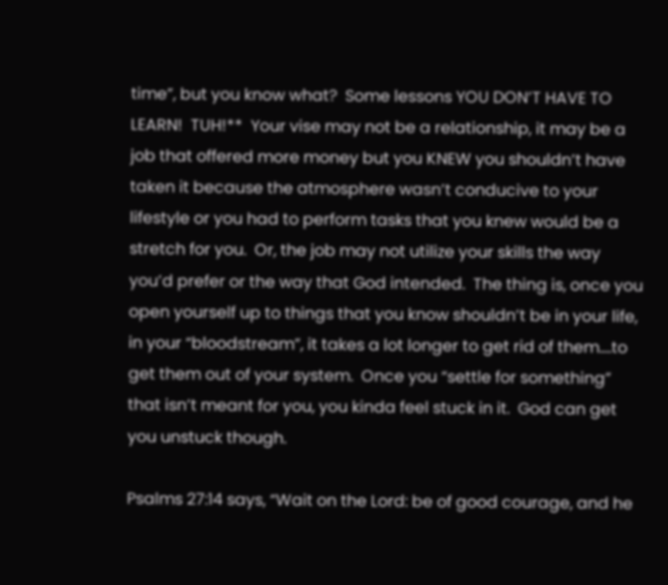time”, but you know what?  Some lessons YOU DON’T HAVE TO LEARN!  TUH!**  Your vise may not be a relationship, it may be a job that offered more money but you KNEW you shouldn’t have taken it because the atmosphere wasn’t conducive to your lifestyle or you had to perform tasks that you knew would be a stretch for you.  Or, the job may not utilize your skills the way you’d prefer or the way that God intended.  The thing is, once you open yourself up to things that you know shouldn’t be in your life, in your “bloodstream”, it takes a lot longer to get rid of them….to get them out of your system.  Once you “settle for something” that isn’t meant for you, you kinda feel stuck in it.  God can get you unstuck though.

Psalms 27:14 says, “Wait on the Lord: be of good courage, and he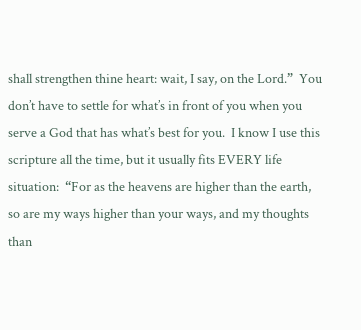shall strengthen thine heart: wait, I say, on the Lord.”  You don’t have to settle for what’s in front of you when you serve a God that has what’s best for you.  I know I use this scripture all the time, but it usually fits EVERY life situation:  “For as the heavens are higher than the earth, so are my ways higher than your ways, and my thoughts than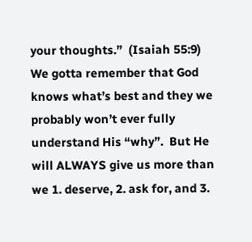your thoughts.”  (Isaiah 55:9)  We gotta remember that God knows what’s best and they we probably won’t ever fully understand His “why”.  But He will ALWAYS give us more than we 1. deserve, 2. ask for, and 3.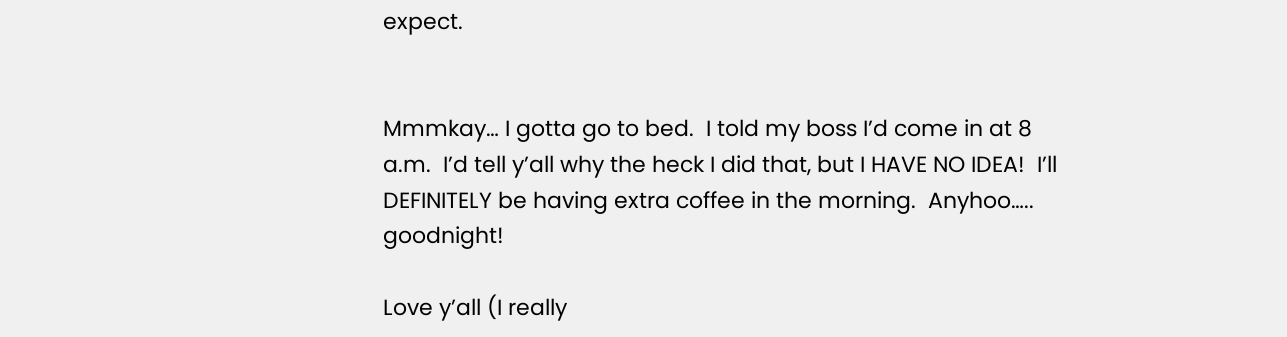expect.


Mmmkay… I gotta go to bed.  I told my boss I’d come in at 8 a.m.  I’d tell y’all why the heck I did that, but I HAVE NO IDEA!  I’ll DEFINITELY be having extra coffee in the morning.  Anyhoo….. goodnight!

Love y’all (I really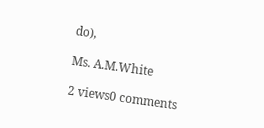do),

Ms. A.M.White

2 views0 comments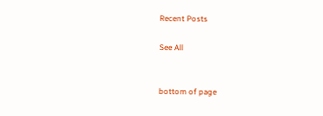Recent Posts

See All


bottom of page